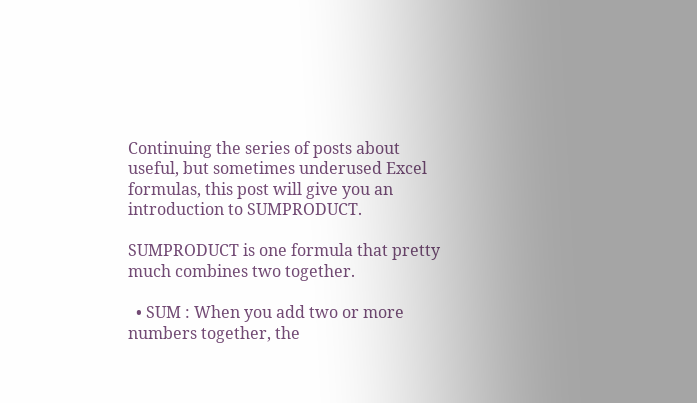Continuing the series of posts about useful, but sometimes underused Excel formulas, this post will give you an introduction to SUMPRODUCT.

SUMPRODUCT is one formula that pretty much combines two together.

  • SUM : When you add two or more numbers together, the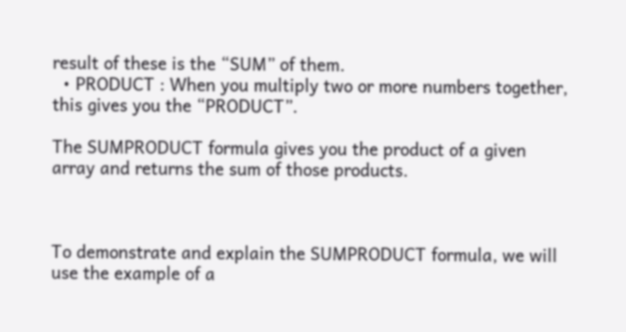result of these is the “SUM” of them.
  • PRODUCT : When you multiply two or more numbers together, this gives you the “PRODUCT”.

The SUMPRODUCT formula gives you the product of a given array and returns the sum of those products.



To demonstrate and explain the SUMPRODUCT formula, we will use the example of a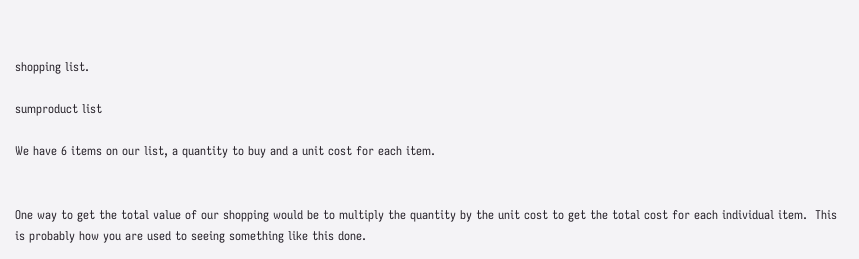shopping list.

sumproduct list

We have 6 items on our list, a quantity to buy and a unit cost for each item.


One way to get the total value of our shopping would be to multiply the quantity by the unit cost to get the total cost for each individual item.  This is probably how you are used to seeing something like this done.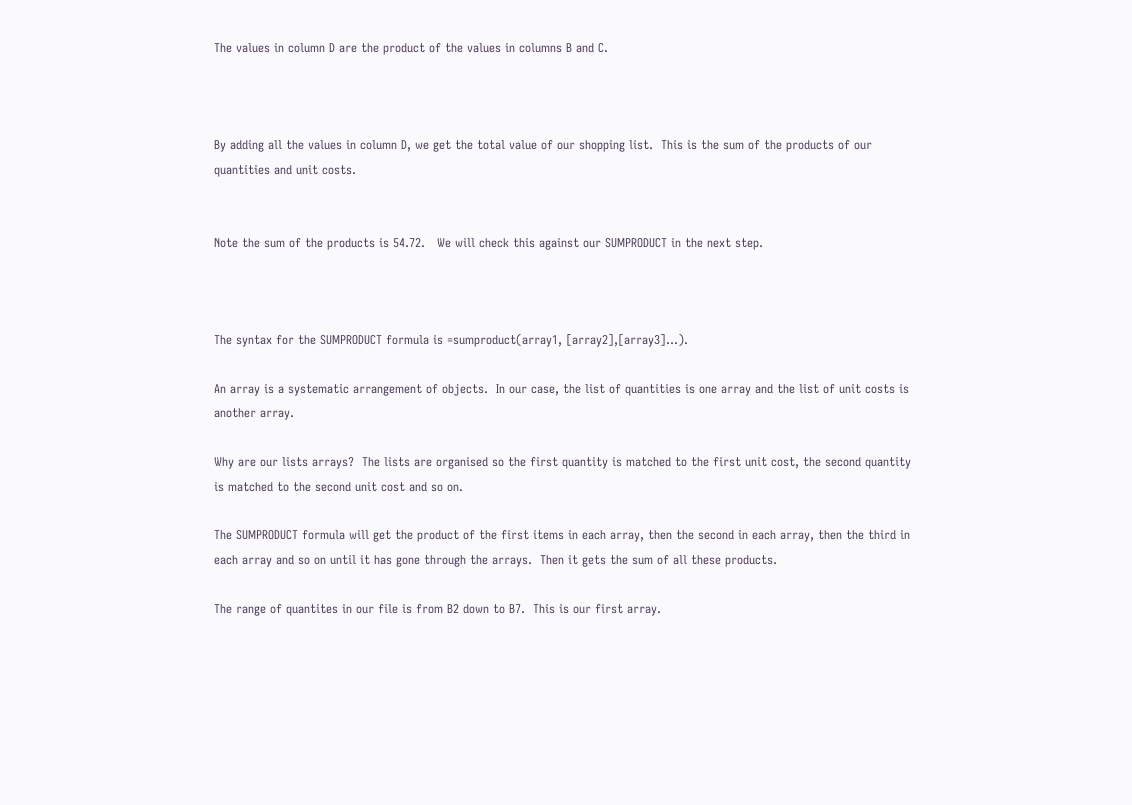The values in column D are the product of the values in columns B and C.



By adding all the values in column D, we get the total value of our shopping list.  This is the sum of the products of our quantities and unit costs.


Note the sum of the products is 54.72.   We will check this against our SUMPRODUCT in the next step.



The syntax for the SUMPRODUCT formula is =sumproduct(array1, [array2],[array3]…).

An array is a systematic arrangement of objects.  In our case, the list of quantities is one array and the list of unit costs is another array.

Why are our lists arrays?  The lists are organised so the first quantity is matched to the first unit cost, the second quantity is matched to the second unit cost and so on.

The SUMPRODUCT formula will get the product of the first items in each array, then the second in each array, then the third in each array and so on until it has gone through the arrays.  Then it gets the sum of all these products.

The range of quantites in our file is from B2 down to B7.  This is our first array.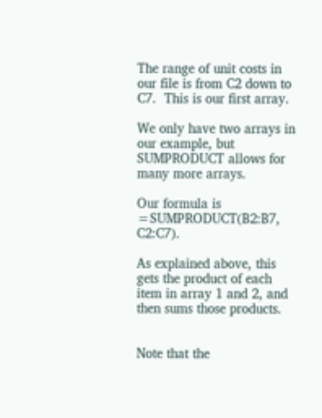The range of unit costs in our file is from C2 down to C7.  This is our first array.

We only have two arrays in our example, but SUMPRODUCT allows for many more arrays.

Our formula is =SUMPRODUCT(B2:B7, C2:C7).

As explained above, this gets the product of each item in array 1 and 2, and then sums those products.


Note that the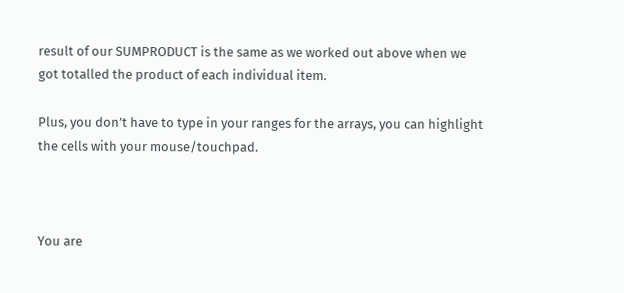result of our SUMPRODUCT is the same as we worked out above when we got totalled the product of each individual item.

Plus, you don’t have to type in your ranges for the arrays, you can highlight the cells with your mouse/touchpad.



You are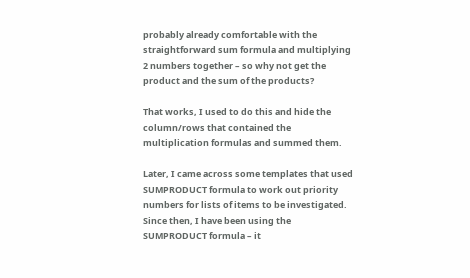probably already comfortable with the straightforward sum formula and multiplying 2 numbers together – so why not get the product and the sum of the products?

That works, I used to do this and hide the column/rows that contained the multiplication formulas and summed them.

Later, I came across some templates that used SUMPRODUCT formula to work out priority numbers for lists of items to be investigated.  Since then, I have been using the SUMPRODUCT formula – it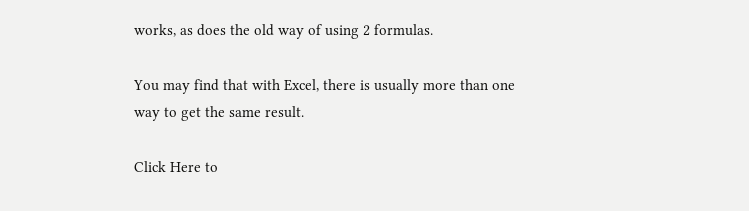works, as does the old way of using 2 formulas.

You may find that with Excel, there is usually more than one way to get the same result.

Click Here to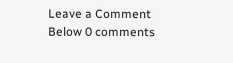Leave a Comment Below 0 comments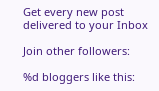Get every new post delivered to your Inbox

Join other followers:

%d bloggers like this: